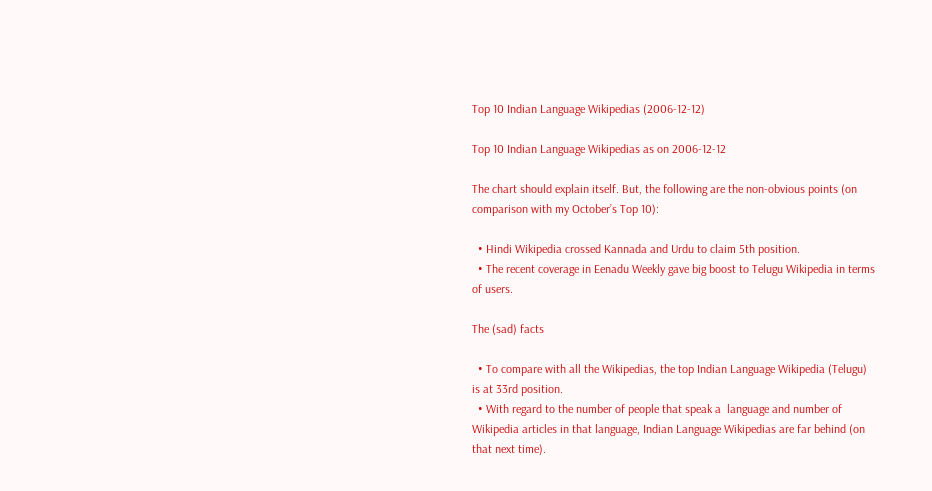Top 10 Indian Language Wikipedias (2006-12-12)

Top 10 Indian Language Wikipedias as on 2006-12-12

The chart should explain itself. But, the following are the non-obvious points (on comparison with my October’s Top 10):

  • Hindi Wikipedia crossed Kannada and Urdu to claim 5th position.
  • The recent coverage in Eenadu Weekly gave big boost to Telugu Wikipedia in terms of users.

The (sad) facts

  • To compare with all the Wikipedias, the top Indian Language Wikipedia (Telugu) is at 33rd position.
  • With regard to the number of people that speak a  language and number of Wikipedia articles in that language, Indian Language Wikipedias are far behind (on that next time).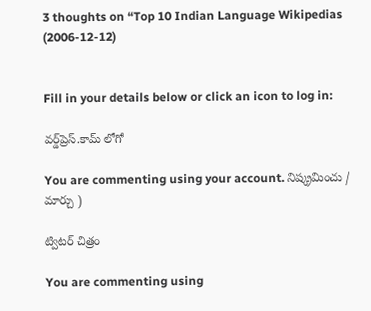3 thoughts on “Top 10 Indian Language Wikipedias (2006-12-12)


Fill in your details below or click an icon to log in:

వర్డ్‌ప్రెస్.కామ్ లోగో

You are commenting using your account. నిష్క్రమించు /  మార్చు )

ట్విటర్ చిత్రం

You are commenting using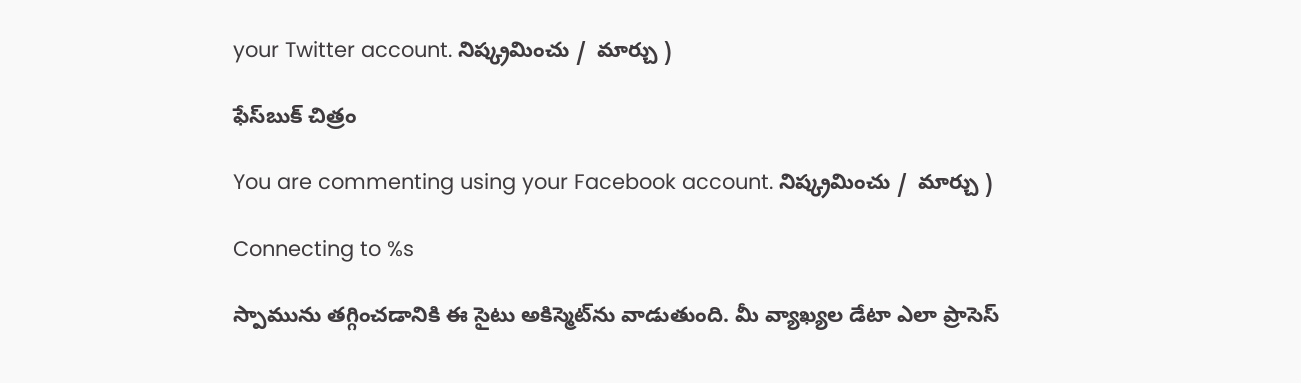your Twitter account. నిష్క్రమించు /  మార్చు )

ఫేస్‌బుక్ చిత్రం

You are commenting using your Facebook account. నిష్క్రమించు /  మార్చు )

Connecting to %s

స్పామును తగ్గించడానికి ఈ సైటు అకిస్మెట్‌ను వాడుతుంది. మీ వ్యాఖ్యల డేటా ఎలా ప్రాసెస్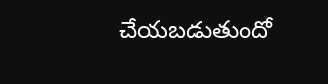చేయబడుతుందో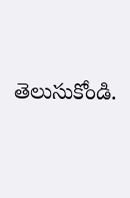తెలుసుకోండి.